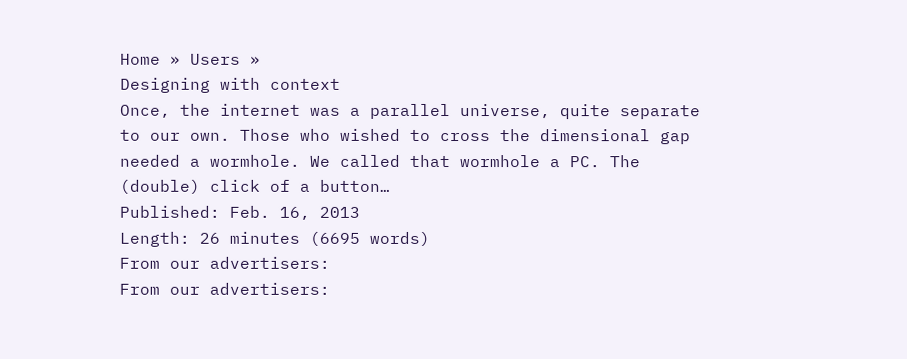Home » Users »
Designing with context
Once, the internet was a parallel universe, quite separate to our own. Those who wished to cross the dimensional gap needed a wormhole. We called that wormhole a PC. The (double) click of a button…
Published: Feb. 16, 2013
Length: 26 minutes (6695 words)
From our advertisers:
From our advertisers: